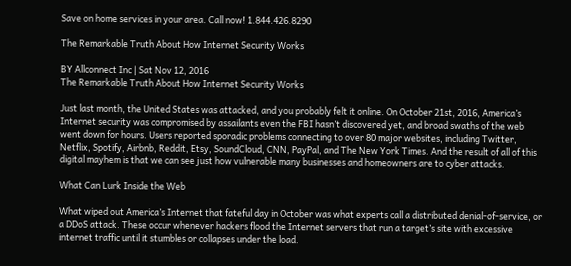Save on home services in your area. Call now! 1.844.426.8290

The Remarkable Truth About How Internet Security Works

BY Allconnect Inc | Sat Nov 12, 2016
The Remarkable Truth About How Internet Security Works

Just last month, the United States was attacked, and you probably felt it online. On October 21st, 2016, America’s Internet security was compromised by assailants even the FBI hasn’t discovered yet, and broad swaths of the web went down for hours. Users reported sporadic problems connecting to over 80 major websites, including Twitter, Netflix, Spotify, Airbnb, Reddit, Etsy, SoundCloud, CNN, PayPal, and The New York Times. And the result of all of this digital mayhem is that we can see just how vulnerable many businesses and homeowners are to cyber attacks.

What Can Lurk Inside the Web

What wiped out America’s Internet that fateful day in October was what experts call a distributed denial-of-service, or a DDoS attack. These occur whenever hackers flood the Internet servers that run a target’s site with excessive internet traffic until it stumbles or collapses under the load.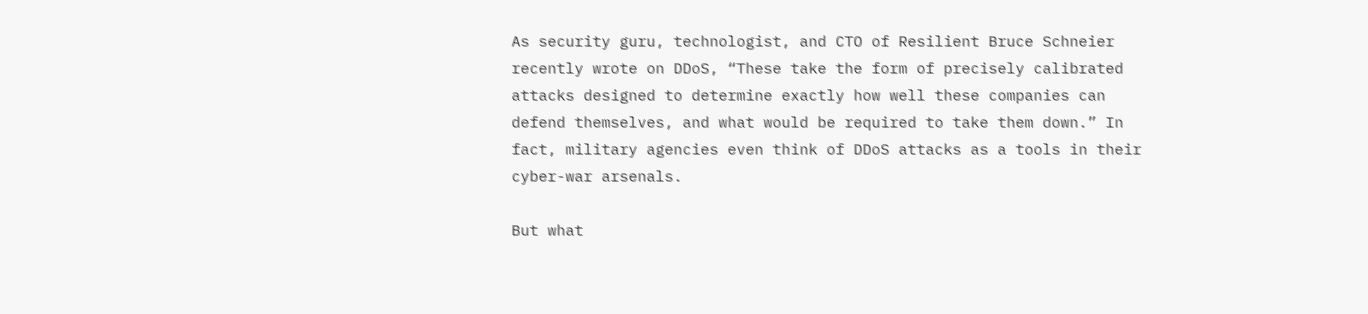As security guru, technologist, and CTO of Resilient Bruce Schneier recently wrote on DDoS, “These take the form of precisely calibrated attacks designed to determine exactly how well these companies can defend themselves, and what would be required to take them down.” In fact, military agencies even think of DDoS attacks as a tools in their cyber-war arsenals.

But what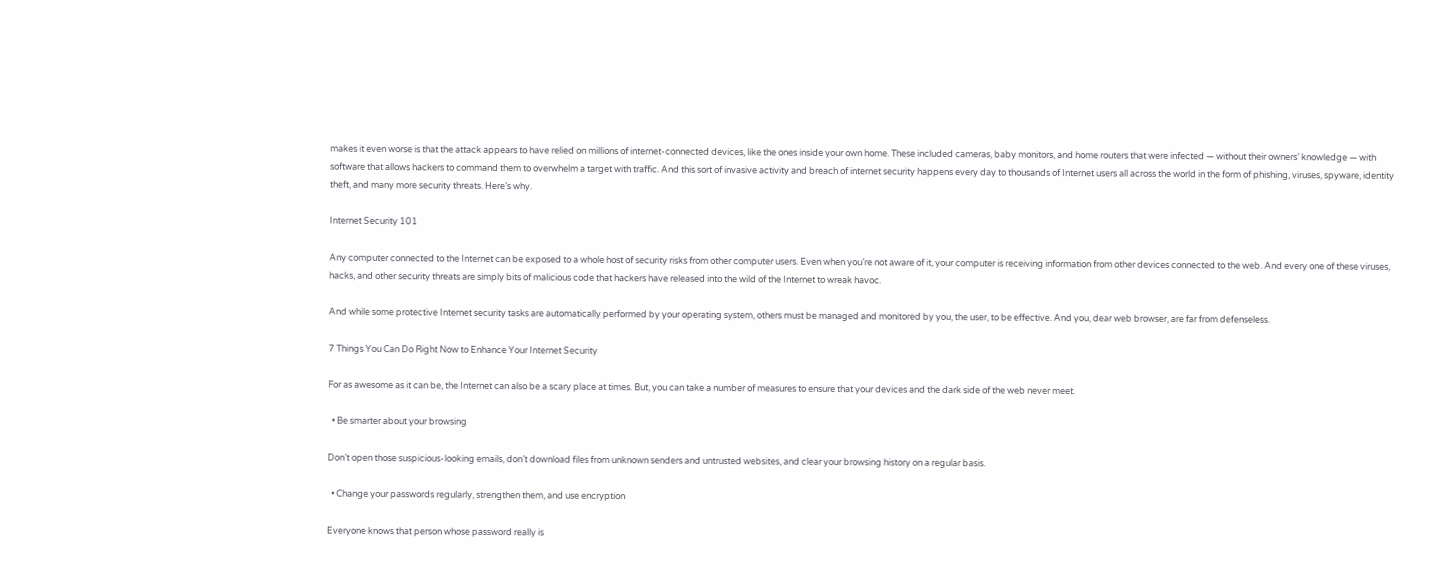makes it even worse is that the attack appears to have relied on millions of internet-connected devices, like the ones inside your own home. These included cameras, baby monitors, and home routers that were infected — without their owners’ knowledge — with software that allows hackers to command them to overwhelm a target with traffic. And this sort of invasive activity and breach of internet security happens every day to thousands of Internet users all across the world in the form of phishing, viruses, spyware, identity theft, and many more security threats. Here’s why.

Internet Security 101

Any computer connected to the Internet can be exposed to a whole host of security risks from other computer users. Even when you’re not aware of it, your computer is receiving information from other devices connected to the web. And every one of these viruses, hacks, and other security threats are simply bits of malicious code that hackers have released into the wild of the Internet to wreak havoc.

And while some protective Internet security tasks are automatically performed by your operating system, others must be managed and monitored by you, the user, to be effective. And you, dear web browser, are far from defenseless.

7 Things You Can Do Right Now to Enhance Your Internet Security

For as awesome as it can be, the Internet can also be a scary place at times. But, you can take a number of measures to ensure that your devices and the dark side of the web never meet.

  • Be smarter about your browsing

Don’t open those suspicious-looking emails, don’t download files from unknown senders and untrusted websites, and clear your browsing history on a regular basis.

  • Change your passwords regularly, strengthen them, and use encryption

Everyone knows that person whose password really is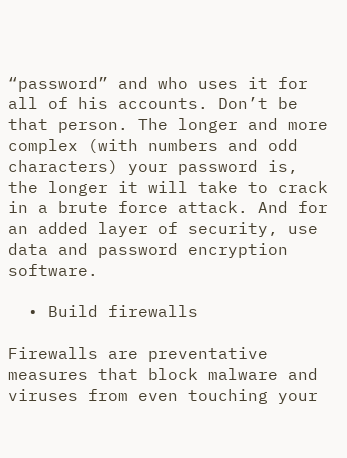“password” and who uses it for all of his accounts. Don’t be that person. The longer and more complex (with numbers and odd characters) your password is, the longer it will take to crack in a brute force attack. And for an added layer of security, use data and password encryption software.

  • Build firewalls

Firewalls are preventative measures that block malware and viruses from even touching your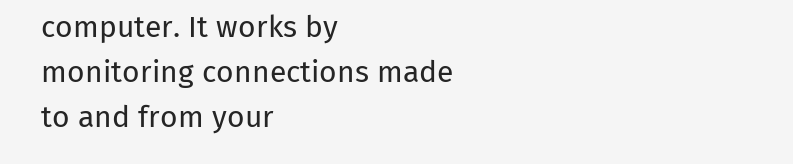computer. It works by monitoring connections made to and from your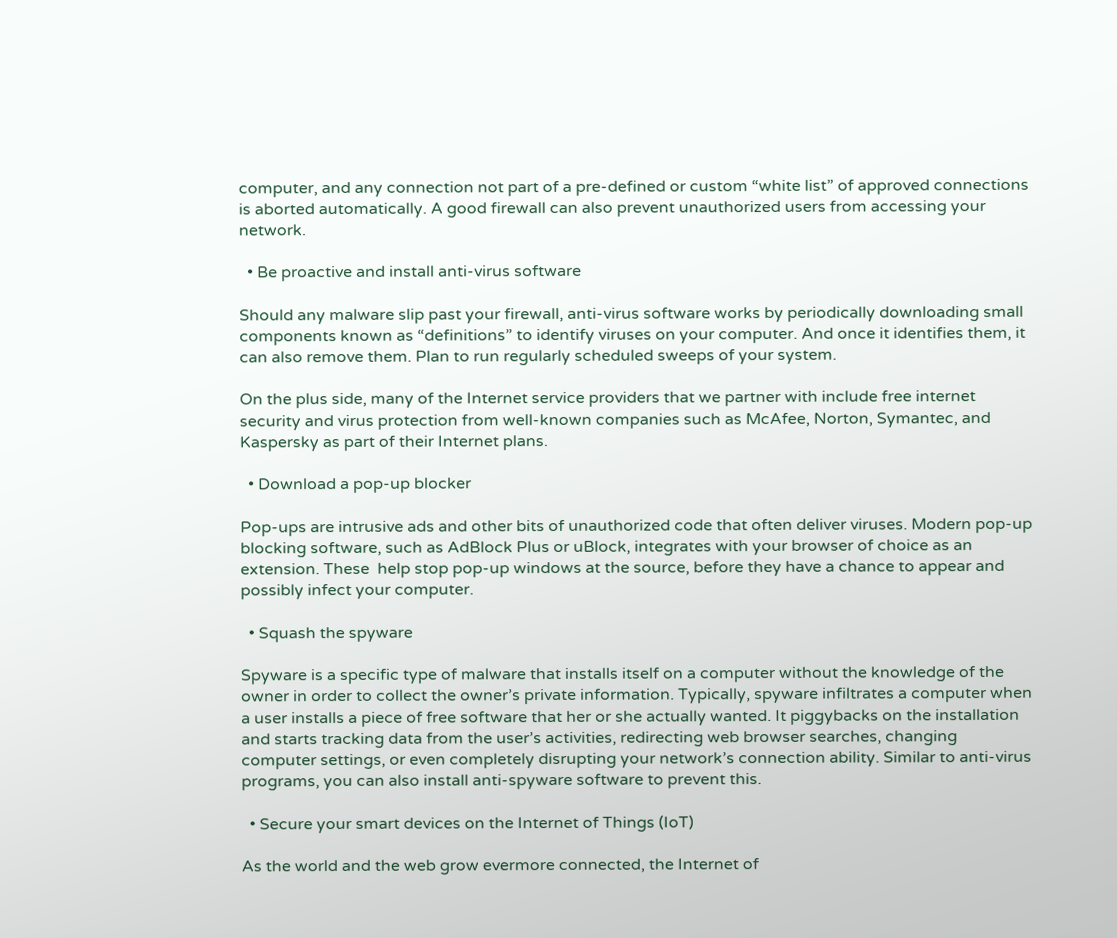computer, and any connection not part of a pre-defined or custom “white list” of approved connections is aborted automatically. A good firewall can also prevent unauthorized users from accessing your network.

  • Be proactive and install anti-virus software

Should any malware slip past your firewall, anti-virus software works by periodically downloading small components known as “definitions” to identify viruses on your computer. And once it identifies them, it can also remove them. Plan to run regularly scheduled sweeps of your system.

On the plus side, many of the Internet service providers that we partner with include free internet security and virus protection from well-known companies such as McAfee, Norton, Symantec, and Kaspersky as part of their Internet plans.

  • Download a pop-up blocker

Pop-ups are intrusive ads and other bits of unauthorized code that often deliver viruses. Modern pop-up blocking software, such as AdBlock Plus or uBlock, integrates with your browser of choice as an extension. These  help stop pop-up windows at the source, before they have a chance to appear and possibly infect your computer.

  • Squash the spyware

Spyware is a specific type of malware that installs itself on a computer without the knowledge of the owner in order to collect the owner’s private information. Typically, spyware infiltrates a computer when a user installs a piece of free software that her or she actually wanted. It piggybacks on the installation and starts tracking data from the user’s activities, redirecting web browser searches, changing computer settings, or even completely disrupting your network’s connection ability. Similar to anti-virus programs, you can also install anti-spyware software to prevent this.

  • Secure your smart devices on the Internet of Things (IoT)

As the world and the web grow evermore connected, the Internet of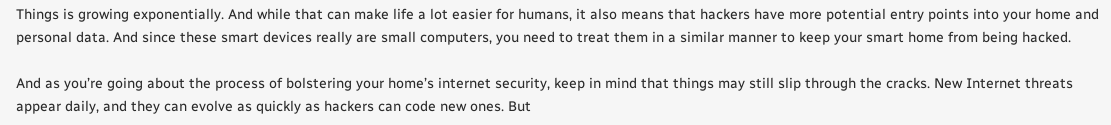Things is growing exponentially. And while that can make life a lot easier for humans, it also means that hackers have more potential entry points into your home and personal data. And since these smart devices really are small computers, you need to treat them in a similar manner to keep your smart home from being hacked.

And as you’re going about the process of bolstering your home’s internet security, keep in mind that things may still slip through the cracks. New Internet threats appear daily, and they can evolve as quickly as hackers can code new ones. But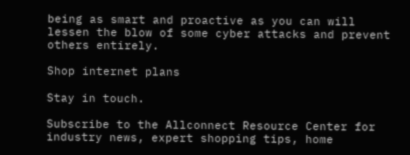being as smart and proactive as you can will lessen the blow of some cyber attacks and prevent others entirely.

Shop internet plans

Stay in touch.

Subscribe to the Allconnect Resource Center for industry news, expert shopping tips, home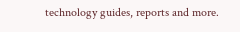technology guides, reports and more.